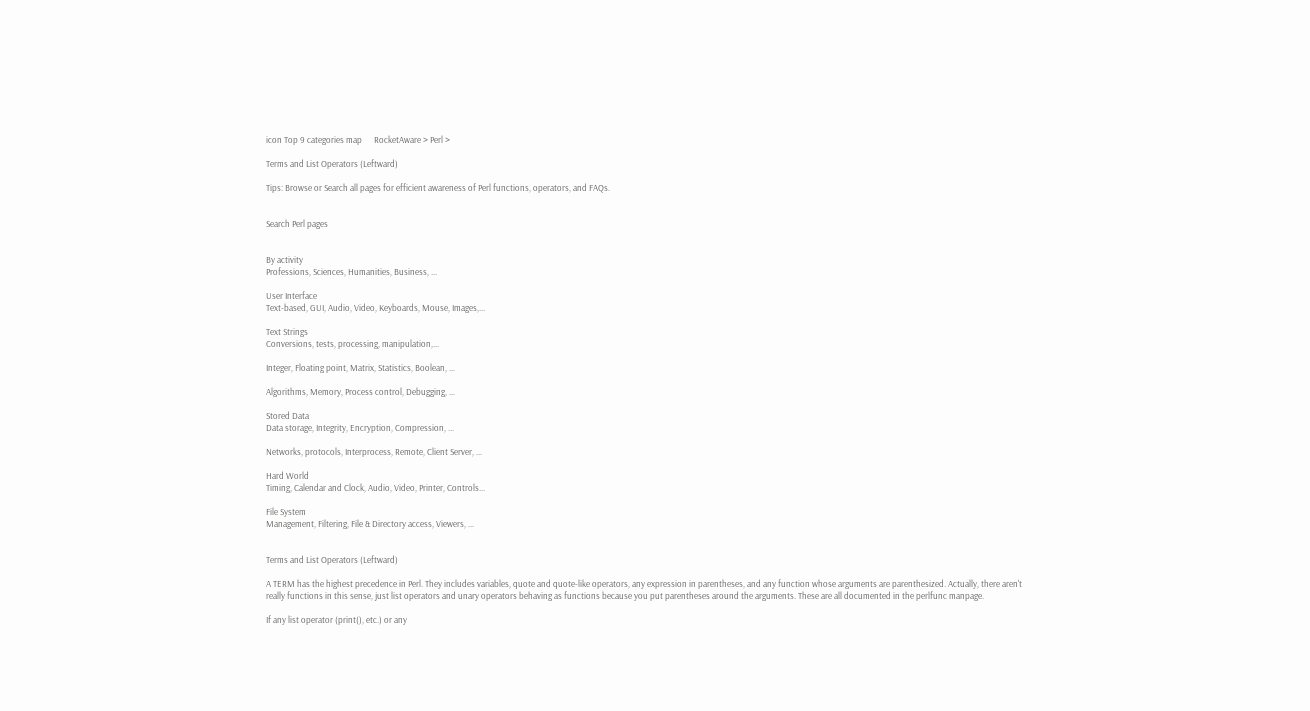icon Top 9 categories map      RocketAware > Perl >

Terms and List Operators (Leftward)

Tips: Browse or Search all pages for efficient awareness of Perl functions, operators, and FAQs.


Search Perl pages


By activity
Professions, Sciences, Humanities, Business, ...

User Interface
Text-based, GUI, Audio, Video, Keyboards, Mouse, Images,...

Text Strings
Conversions, tests, processing, manipulation,...

Integer, Floating point, Matrix, Statistics, Boolean, ...

Algorithms, Memory, Process control, Debugging, ...

Stored Data
Data storage, Integrity, Encryption, Compression, ...

Networks, protocols, Interprocess, Remote, Client Server, ...

Hard World
Timing, Calendar and Clock, Audio, Video, Printer, Controls...

File System
Management, Filtering, File & Directory access, Viewers, ...


Terms and List Operators (Leftward)

A TERM has the highest precedence in Perl. They includes variables, quote and quote-like operators, any expression in parentheses, and any function whose arguments are parenthesized. Actually, there aren't really functions in this sense, just list operators and unary operators behaving as functions because you put parentheses around the arguments. These are all documented in the perlfunc manpage.

If any list operator (print(), etc.) or any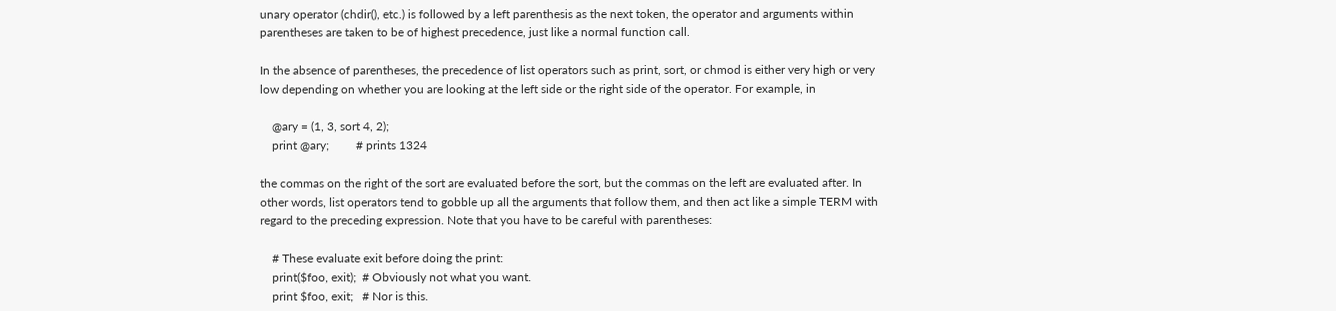unary operator (chdir(), etc.) is followed by a left parenthesis as the next token, the operator and arguments within parentheses are taken to be of highest precedence, just like a normal function call.

In the absence of parentheses, the precedence of list operators such as print, sort, or chmod is either very high or very low depending on whether you are looking at the left side or the right side of the operator. For example, in

    @ary = (1, 3, sort 4, 2);
    print @ary;         # prints 1324

the commas on the right of the sort are evaluated before the sort, but the commas on the left are evaluated after. In other words, list operators tend to gobble up all the arguments that follow them, and then act like a simple TERM with regard to the preceding expression. Note that you have to be careful with parentheses:

    # These evaluate exit before doing the print:
    print($foo, exit);  # Obviously not what you want.
    print $foo, exit;   # Nor is this.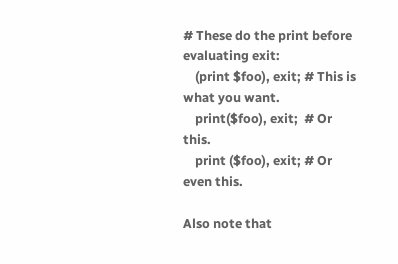# These do the print before evaluating exit:
    (print $foo), exit; # This is what you want.
    print($foo), exit;  # Or this.
    print ($foo), exit; # Or even this.

Also note that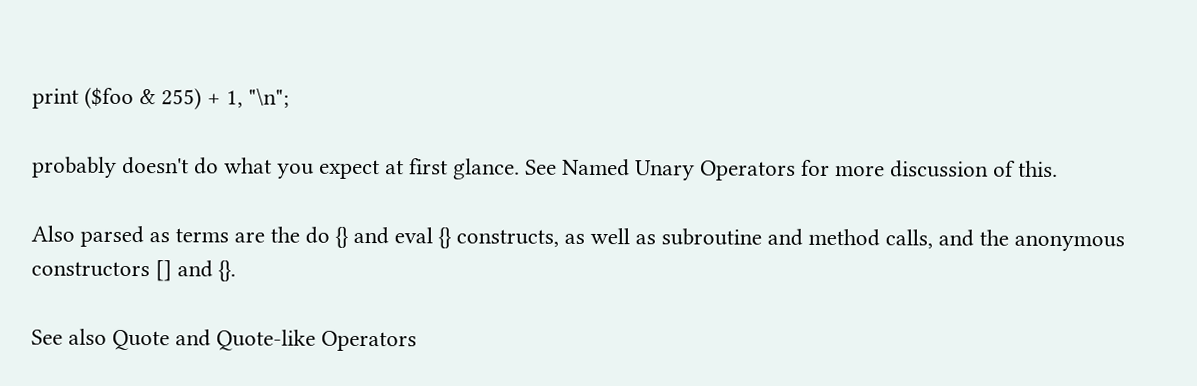print ($foo & 255) + 1, "\n";

probably doesn't do what you expect at first glance. See Named Unary Operators for more discussion of this.

Also parsed as terms are the do {} and eval {} constructs, as well as subroutine and method calls, and the anonymous constructors [] and {}.

See also Quote and Quote-like Operators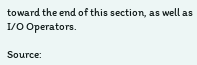toward the end of this section, as well as I/O Operators.

Source: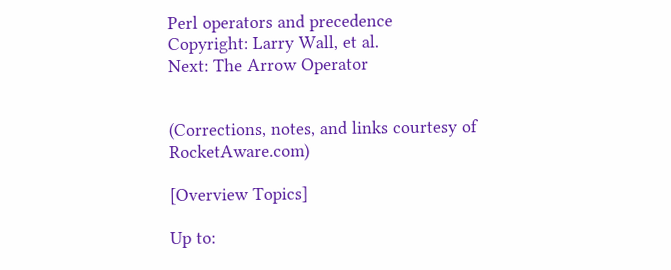Perl operators and precedence
Copyright: Larry Wall, et al.
Next: The Arrow Operator


(Corrections, notes, and links courtesy of RocketAware.com)

[Overview Topics]

Up to: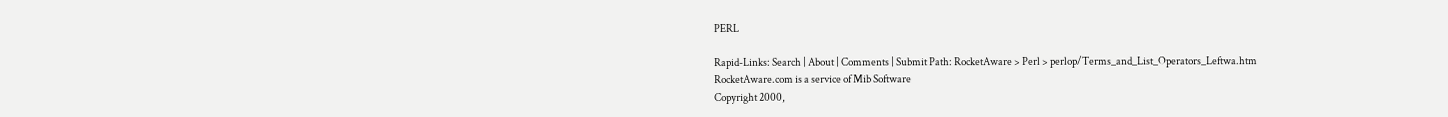PERL

Rapid-Links: Search | About | Comments | Submit Path: RocketAware > Perl > perlop/Terms_and_List_Operators_Leftwa.htm
RocketAware.com is a service of Mib Software
Copyright 2000,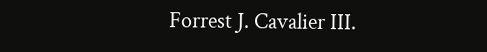Forrest J. Cavalier III.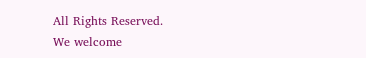All Rights Reserved.
We welcome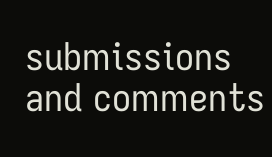submissions and comments